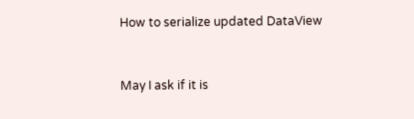How to serialize updated DataView


May I ask if it is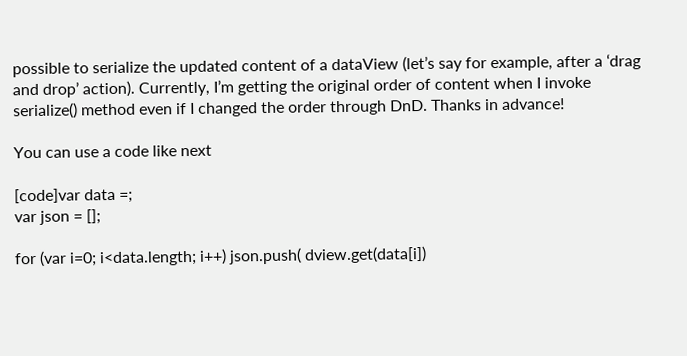possible to serialize the updated content of a dataView (let’s say for example, after a ‘drag and drop’ action). Currently, I’m getting the original order of content when I invoke serialize() method even if I changed the order through DnD. Thanks in advance!

You can use a code like next

[code]var data =;
var json = [];

for (var i=0; i<data.length; i++) json.push( dview.get(data[i])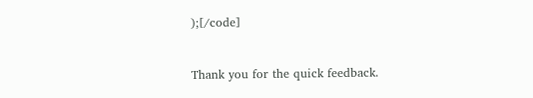);[/code]


Thank you for the quick feedback.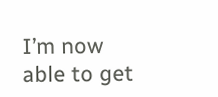I’m now able to get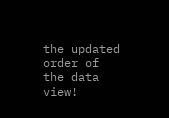the updated order of the data view!